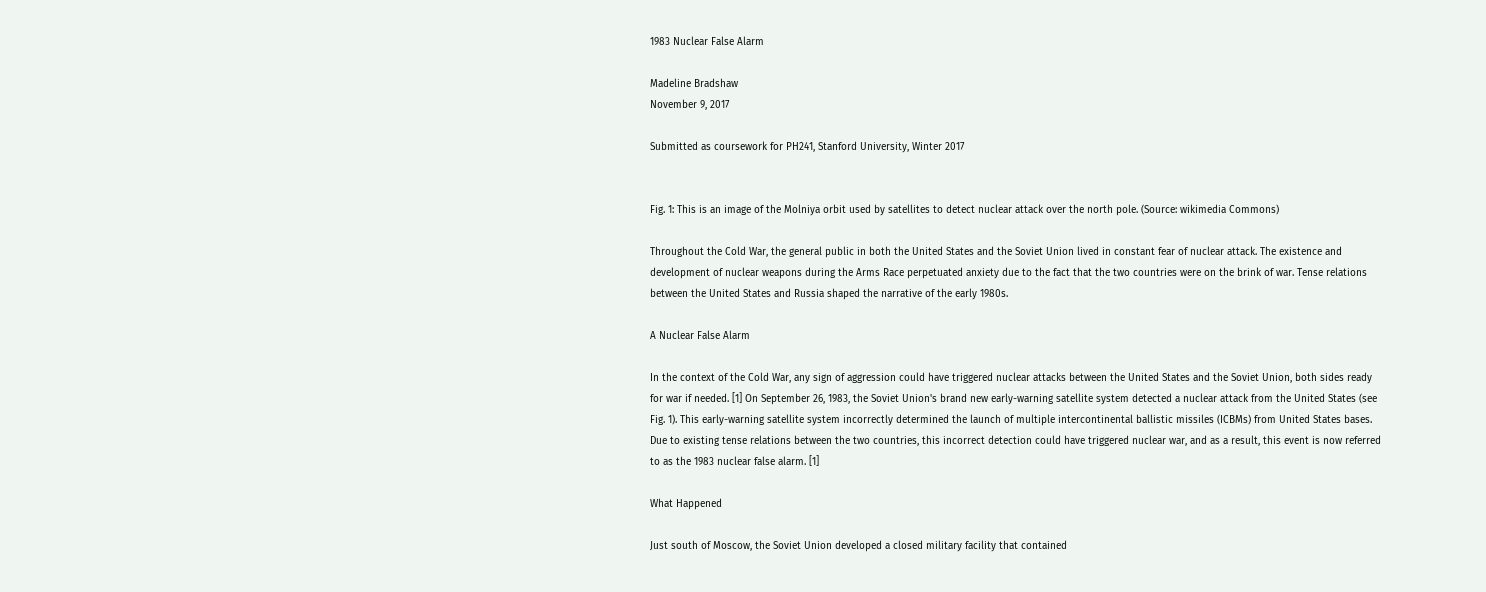1983 Nuclear False Alarm

Madeline Bradshaw
November 9, 2017

Submitted as coursework for PH241, Stanford University, Winter 2017


Fig. 1: This is an image of the Molniya orbit used by satellites to detect nuclear attack over the north pole. (Source: wikimedia Commons)

Throughout the Cold War, the general public in both the United States and the Soviet Union lived in constant fear of nuclear attack. The existence and development of nuclear weapons during the Arms Race perpetuated anxiety due to the fact that the two countries were on the brink of war. Tense relations between the United States and Russia shaped the narrative of the early 1980s.

A Nuclear False Alarm

In the context of the Cold War, any sign of aggression could have triggered nuclear attacks between the United States and the Soviet Union, both sides ready for war if needed. [1] On September 26, 1983, the Soviet Union's brand new early-warning satellite system detected a nuclear attack from the United States (see Fig. 1). This early-warning satellite system incorrectly determined the launch of multiple intercontinental ballistic missiles (ICBMs) from United States bases. Due to existing tense relations between the two countries, this incorrect detection could have triggered nuclear war, and as a result, this event is now referred to as the 1983 nuclear false alarm. [1]

What Happened

Just south of Moscow, the Soviet Union developed a closed military facility that contained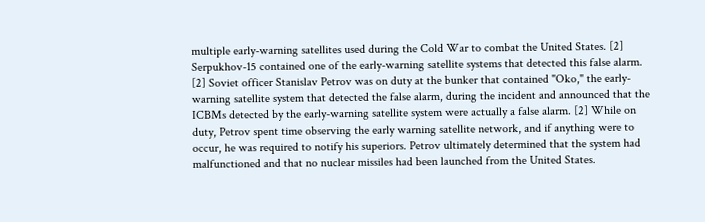multiple early-warning satellites used during the Cold War to combat the United States. [2] Serpukhov-15 contained one of the early-warning satellite systems that detected this false alarm. [2] Soviet officer Stanislav Petrov was on duty at the bunker that contained "Oko," the early-warning satellite system that detected the false alarm, during the incident and announced that the ICBMs detected by the early-warning satellite system were actually a false alarm. [2] While on duty, Petrov spent time observing the early warning satellite network, and if anything were to occur, he was required to notify his superiors. Petrov ultimately determined that the system had malfunctioned and that no nuclear missiles had been launched from the United States.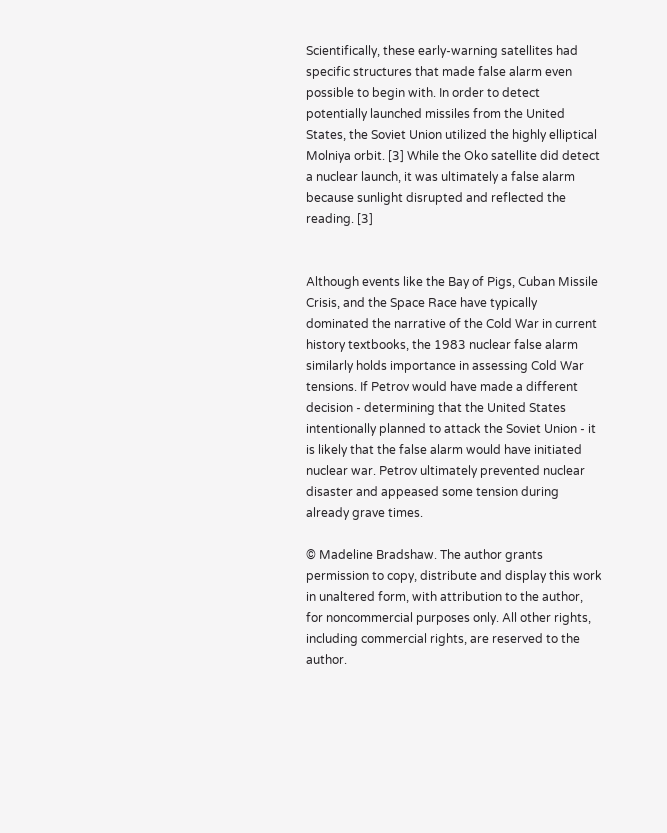Scientifically, these early-warning satellites had specific structures that made false alarm even possible to begin with. In order to detect potentially launched missiles from the United States, the Soviet Union utilized the highly elliptical Molniya orbit. [3] While the Oko satellite did detect a nuclear launch, it was ultimately a false alarm because sunlight disrupted and reflected the reading. [3]


Although events like the Bay of Pigs, Cuban Missile Crisis, and the Space Race have typically dominated the narrative of the Cold War in current history textbooks, the 1983 nuclear false alarm similarly holds importance in assessing Cold War tensions. If Petrov would have made a different decision - determining that the United States intentionally planned to attack the Soviet Union - it is likely that the false alarm would have initiated nuclear war. Petrov ultimately prevented nuclear disaster and appeased some tension during already grave times.

© Madeline Bradshaw. The author grants permission to copy, distribute and display this work in unaltered form, with attribution to the author, for noncommercial purposes only. All other rights, including commercial rights, are reserved to the author.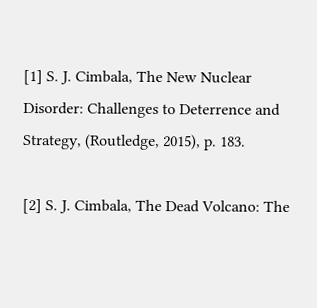[1] S. J. Cimbala, The New Nuclear Disorder: Challenges to Deterrence and Strategy, (Routledge, 2015), p. 183.

[2] S. J. Cimbala, The Dead Volcano: The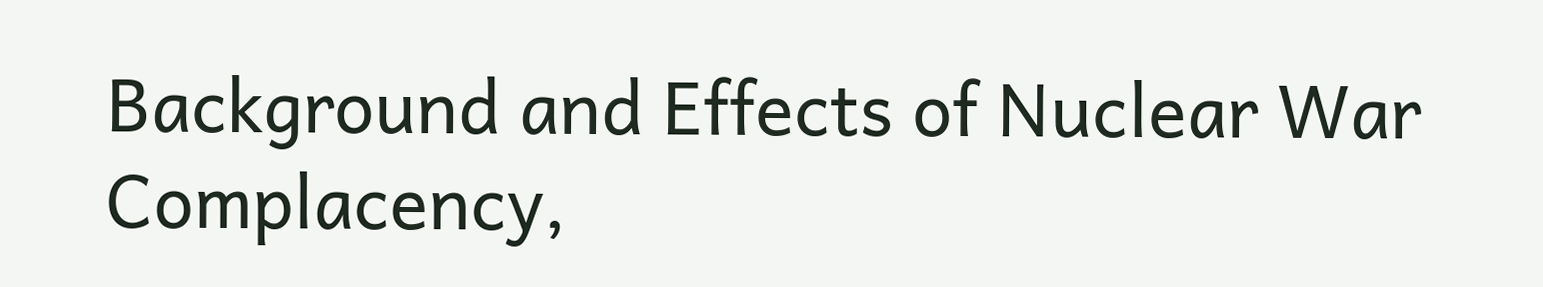Background and Effects of Nuclear War Complacency,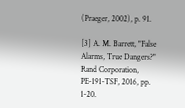(Praeger, 2002), p. 91.

[3] A. M. Barrett, "False Alarms, True Dangers?" Rand Corporation, PE-191-TSF, 2016, pp. 1-20.